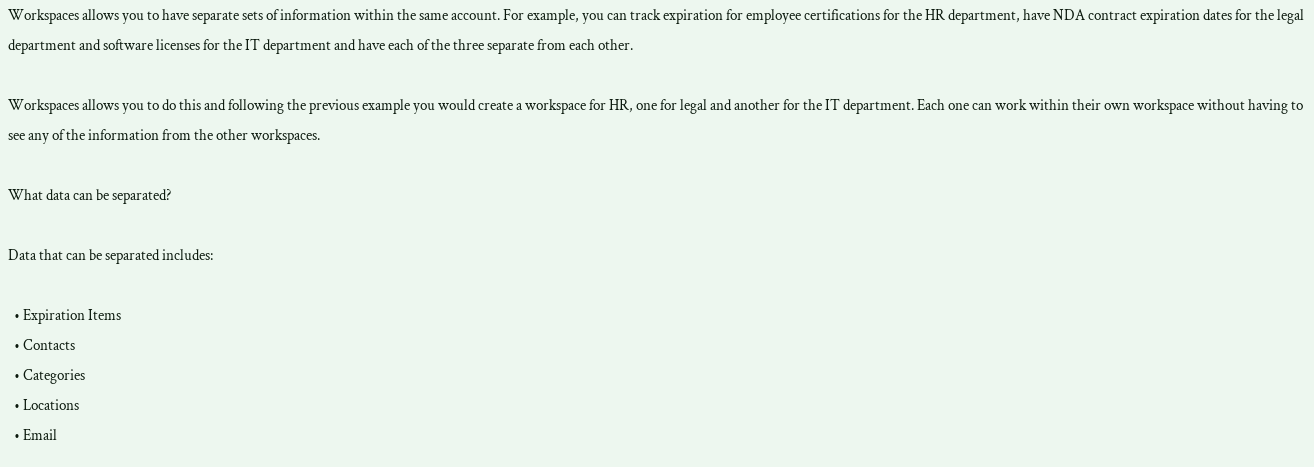Workspaces allows you to have separate sets of information within the same account. For example, you can track expiration for employee certifications for the HR department, have NDA contract expiration dates for the legal department and software licenses for the IT department and have each of the three separate from each other.

Workspaces allows you to do this and following the previous example you would create a workspace for HR, one for legal and another for the IT department. Each one can work within their own workspace without having to see any of the information from the other workspaces.

What data can be separated?

Data that can be separated includes:

  • Expiration Items
  • Contacts
  • Categories
  • Locations
  • Email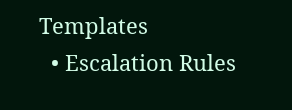Templates
  • Escalation Rules